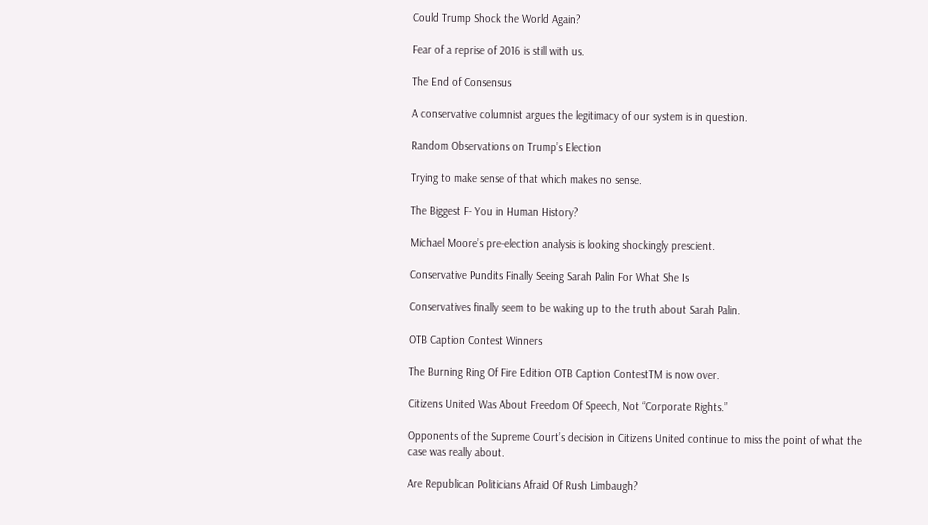Could Trump Shock the World Again?

Fear of a reprise of 2016 is still with us.

The End of Consensus

A conservative columnist argues the legitimacy of our system is in question.

Random Observations on Trump’s Election

Trying to make sense of that which makes no sense.

The Biggest F- You in Human History?

Michael Moore’s pre-election analysis is looking shockingly prescient.

Conservative Pundits Finally Seeing Sarah Palin For What She Is

Conservatives finally seem to be waking up to the truth about Sarah Palin.

OTB Caption Contest Winners

The Burning Ring Of Fire Edition OTB Caption ContestTM is now over.

Citizens United Was About Freedom Of Speech, Not “Corporate Rights.”

Opponents of the Supreme Court’s decision in Citizens United continue to miss the point of what the case was really about.

Are Republican Politicians Afraid Of Rush Limbaugh?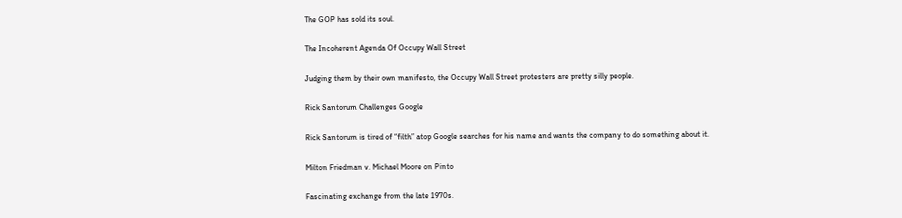The GOP has sold its soul.

The Incoherent Agenda Of Occupy Wall Street

Judging them by their own manifesto, the Occupy Wall Street protesters are pretty silly people.

Rick Santorum Challenges Google

Rick Santorum is tired of “filth” atop Google searches for his name and wants the company to do something about it.

Milton Friedman v. Michael Moore on Pinto

Fascinating exchange from the late 1970s.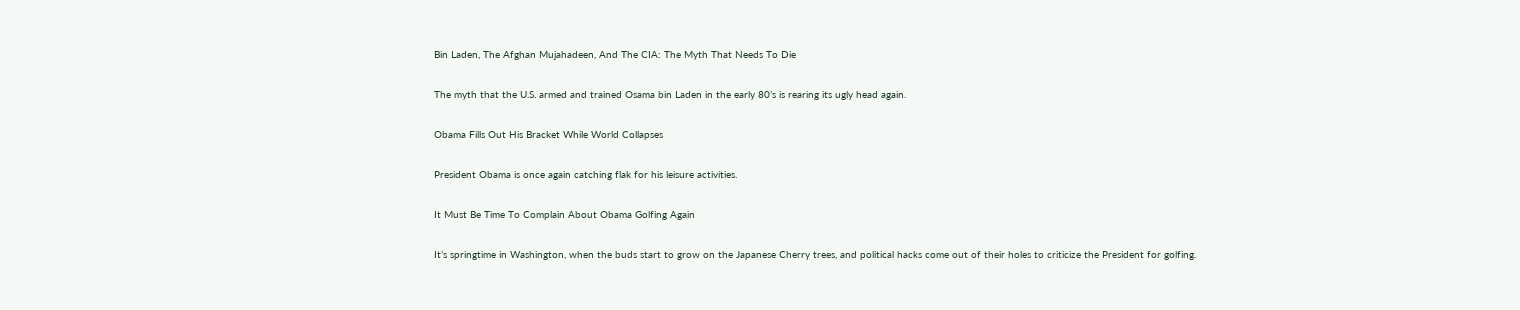Bin Laden, The Afghan Mujahadeen, And The CIA: The Myth That Needs To Die

The myth that the U.S. armed and trained Osama bin Laden in the early 80’s is rearing its ugly head again.

Obama Fills Out His Bracket While World Collapses

President Obama is once again catching flak for his leisure activities.

It Must Be Time To Complain About Obama Golfing Again

It’s springtime in Washington, when the buds start to grow on the Japanese Cherry trees, and political hacks come out of their holes to criticize the President for golfing.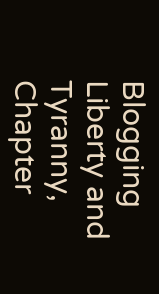Blogging Liberty and Tyranny, Chapter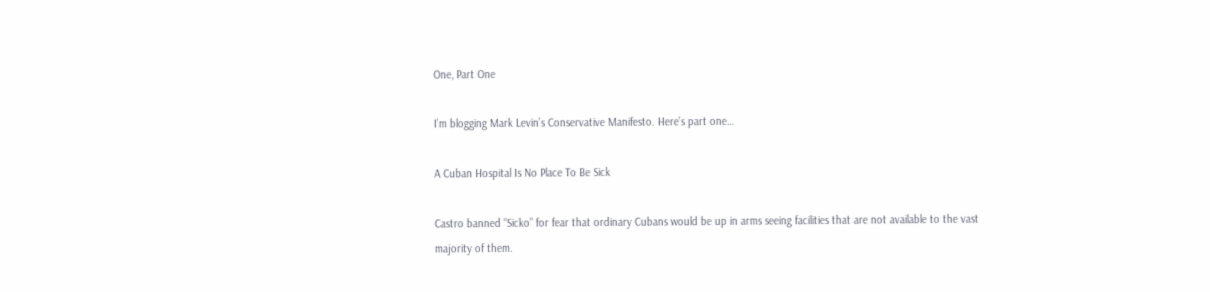One, Part One

I’m blogging Mark Levin’s Conservative Manifesto. Here’s part one…

A Cuban Hospital Is No Place To Be Sick

Castro banned “Sicko” for fear that ordinary Cubans would be up in arms seeing facilities that are not available to the vast majority of them.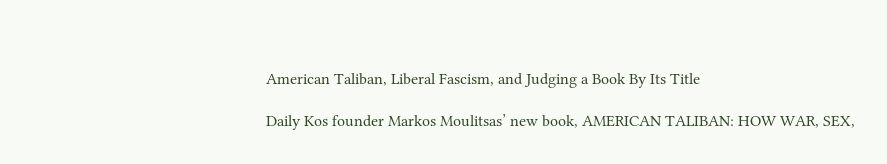American Taliban, Liberal Fascism, and Judging a Book By Its Title

Daily Kos founder Markos Moulitsas’ new book, AMERICAN TALIBAN: HOW WAR, SEX,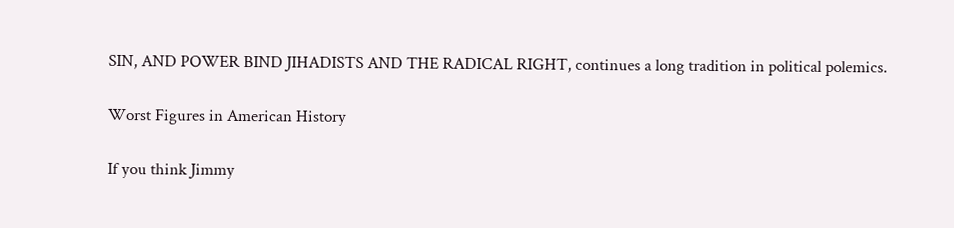SIN, AND POWER BIND JIHADISTS AND THE RADICAL RIGHT, continues a long tradition in political polemics.

Worst Figures in American History

If you think Jimmy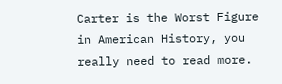Carter is the Worst Figure in American History, you really need to read more.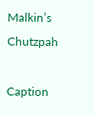Malkin’s Chutzpah

Caption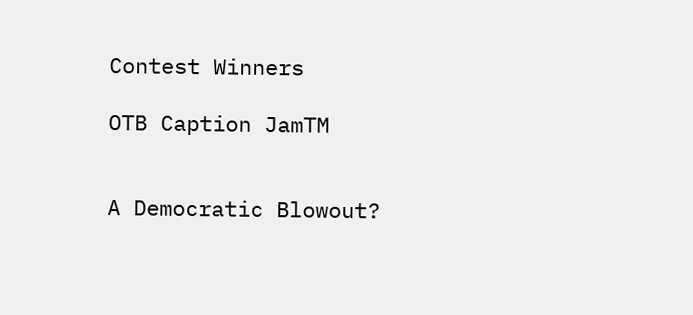Contest Winners

OTB Caption JamTM


A Democratic Blowout?